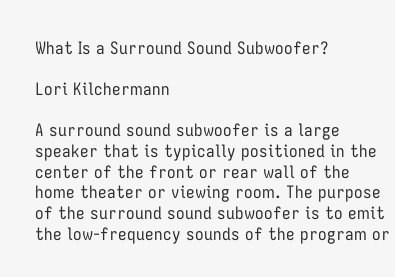What Is a Surround Sound Subwoofer?

Lori Kilchermann

A surround sound subwoofer is a large speaker that is typically positioned in the center of the front or rear wall of the home theater or viewing room. The purpose of the surround sound subwoofer is to emit the low-frequency sounds of the program or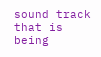sound track that is being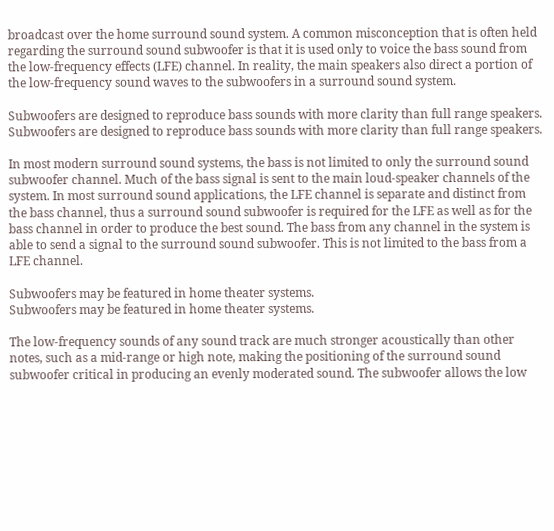broadcast over the home surround sound system. A common misconception that is often held regarding the surround sound subwoofer is that it is used only to voice the bass sound from the low-frequency effects (LFE) channel. In reality, the main speakers also direct a portion of the low-frequency sound waves to the subwoofers in a surround sound system.

Subwoofers are designed to reproduce bass sounds with more clarity than full range speakers.
Subwoofers are designed to reproduce bass sounds with more clarity than full range speakers.

In most modern surround sound systems, the bass is not limited to only the surround sound subwoofer channel. Much of the bass signal is sent to the main loud-speaker channels of the system. In most surround sound applications, the LFE channel is separate and distinct from the bass channel, thus a surround sound subwoofer is required for the LFE as well as for the bass channel in order to produce the best sound. The bass from any channel in the system is able to send a signal to the surround sound subwoofer. This is not limited to the bass from a LFE channel.

Subwoofers may be featured in home theater systems.
Subwoofers may be featured in home theater systems.

The low-frequency sounds of any sound track are much stronger acoustically than other notes, such as a mid-range or high note, making the positioning of the surround sound subwoofer critical in producing an evenly moderated sound. The subwoofer allows the low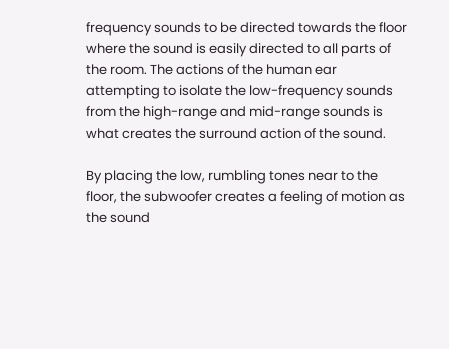frequency sounds to be directed towards the floor where the sound is easily directed to all parts of the room. The actions of the human ear attempting to isolate the low-frequency sounds from the high-range and mid-range sounds is what creates the surround action of the sound.

By placing the low, rumbling tones near to the floor, the subwoofer creates a feeling of motion as the sound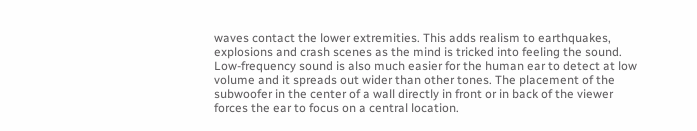waves contact the lower extremities. This adds realism to earthquakes, explosions and crash scenes as the mind is tricked into feeling the sound. Low-frequency sound is also much easier for the human ear to detect at low volume and it spreads out wider than other tones. The placement of the subwoofer in the center of a wall directly in front or in back of the viewer forces the ear to focus on a central location.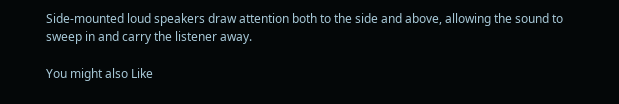Side-mounted loud speakers draw attention both to the side and above, allowing the sound to sweep in and carry the listener away.

You might also Like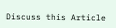Discuss this Article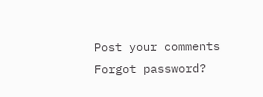Post your comments
Forgot password?